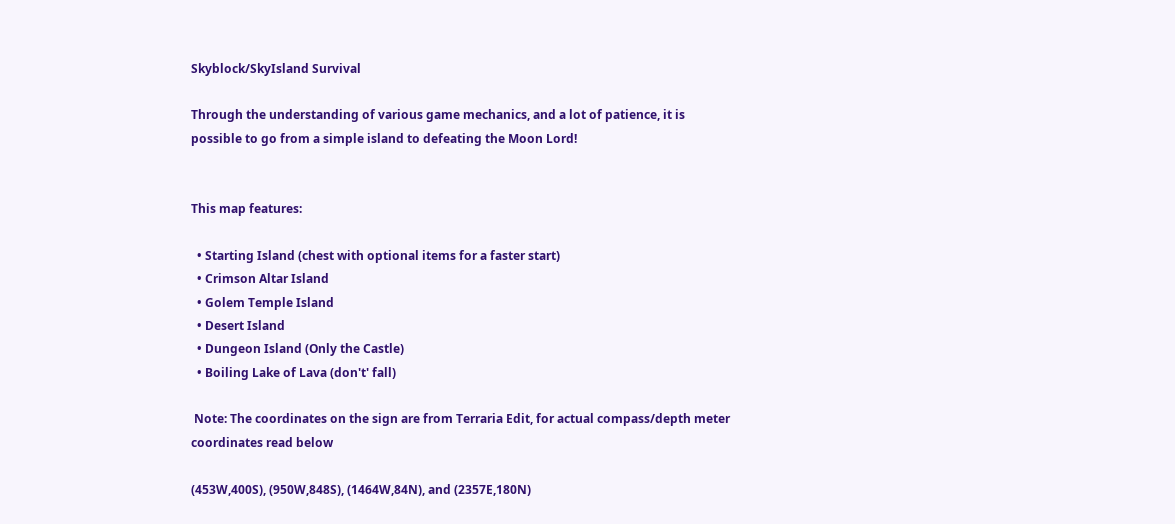Skyblock/SkyIsland Survival

Through the understanding of various game mechanics, and a lot of patience, it is possible to go from a simple island to defeating the Moon Lord!


This map features:

  • Starting Island (chest with optional items for a faster start)
  • Crimson Altar Island
  • Golem Temple Island
  • Desert Island
  • Dungeon Island (Only the Castle)
  • Boiling Lake of Lava (don't' fall)

 Note: The coordinates on the sign are from Terraria Edit, for actual compass/depth meter coordinates read below

(453W,400S), (950W,848S), (1464W,84N), and (2357E,180N)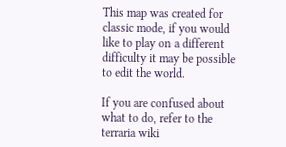This map was created for classic mode, if you would like to play on a different difficulty it may be possible to edit the world.

If you are confused about what to do, refer to the terraria wiki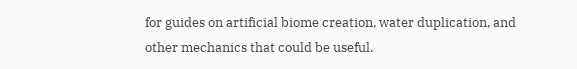for guides on artificial biome creation, water duplication, and other mechanics that could be useful.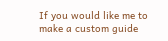If you would like me to make a custom guide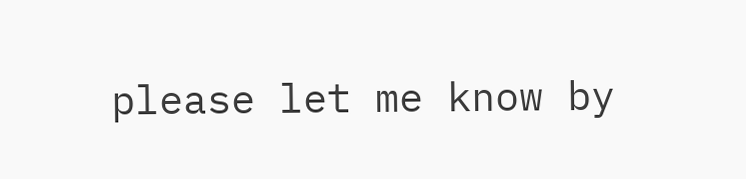please let me know by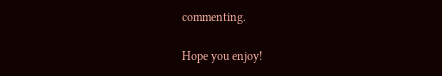commenting.

Hope you enjoy!